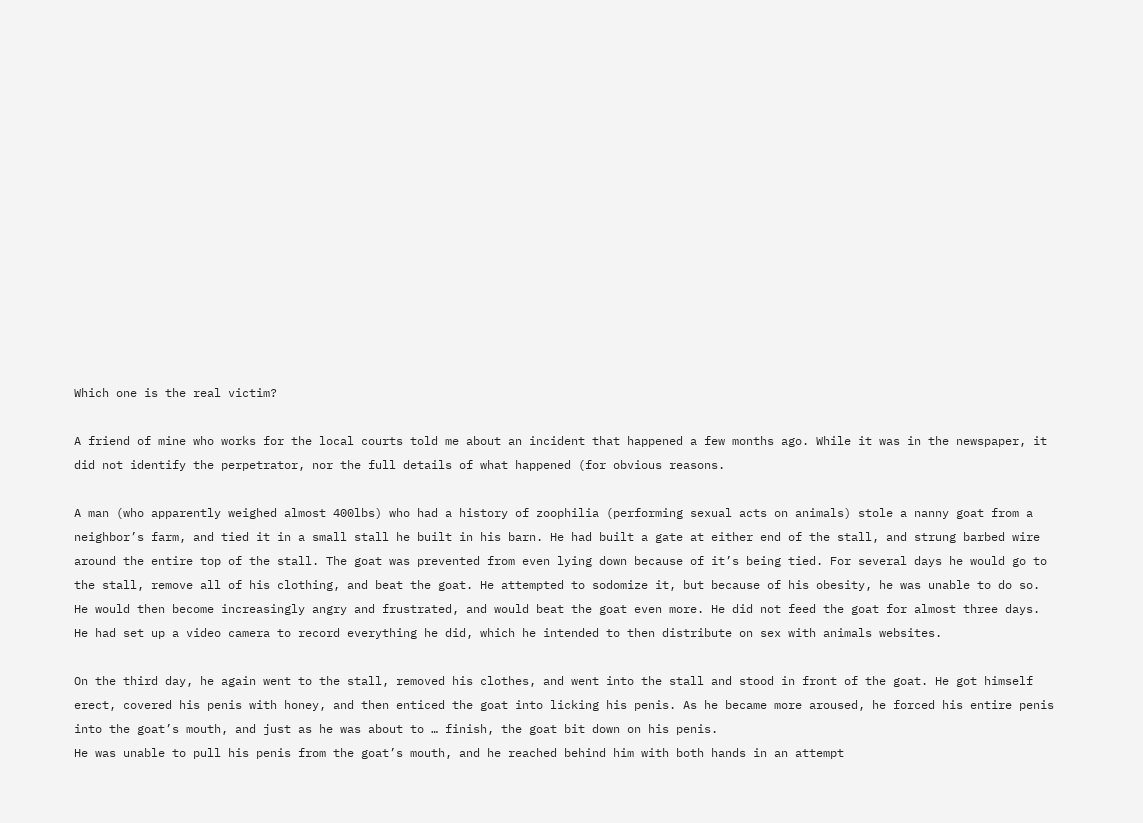Which one is the real victim?

A friend of mine who works for the local courts told me about an incident that happened a few months ago. While it was in the newspaper, it did not identify the perpetrator, nor the full details of what happened (for obvious reasons.

A man (who apparently weighed almost 400lbs) who had a history of zoophilia (performing sexual acts on animals) stole a nanny goat from a neighbor’s farm, and tied it in a small stall he built in his barn. He had built a gate at either end of the stall, and strung barbed wire around the entire top of the stall. The goat was prevented from even lying down because of it’s being tied. For several days he would go to the stall, remove all of his clothing, and beat the goat. He attempted to sodomize it, but because of his obesity, he was unable to do so. He would then become increasingly angry and frustrated, and would beat the goat even more. He did not feed the goat for almost three days. He had set up a video camera to record everything he did, which he intended to then distribute on sex with animals websites.

On the third day, he again went to the stall, removed his clothes, and went into the stall and stood in front of the goat. He got himself erect, covered his penis with honey, and then enticed the goat into licking his penis. As he became more aroused, he forced his entire penis into the goat’s mouth, and just as he was about to … finish, the goat bit down on his penis.
He was unable to pull his penis from the goat’s mouth, and he reached behind him with both hands in an attempt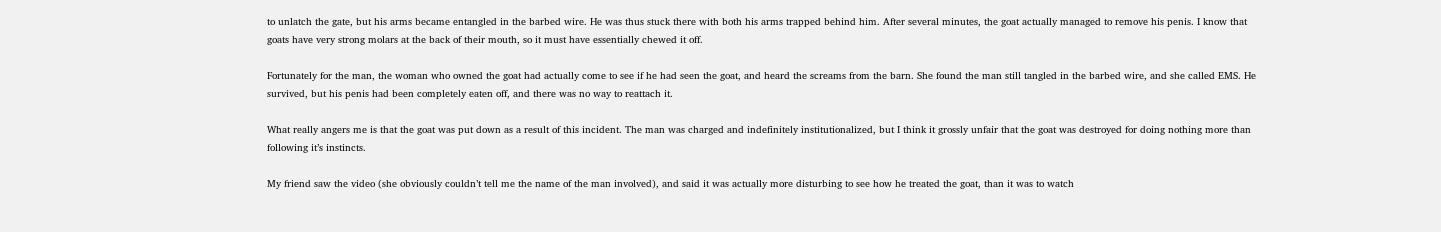to unlatch the gate, but his arms became entangled in the barbed wire. He was thus stuck there with both his arms trapped behind him. After several minutes, the goat actually managed to remove his penis. I know that goats have very strong molars at the back of their mouth, so it must have essentially chewed it off.

Fortunately for the man, the woman who owned the goat had actually come to see if he had seen the goat, and heard the screams from the barn. She found the man still tangled in the barbed wire, and she called EMS. He survived, but his penis had been completely eaten off, and there was no way to reattach it.

What really angers me is that the goat was put down as a result of this incident. The man was charged and indefinitely institutionalized, but I think it grossly unfair that the goat was destroyed for doing nothing more than following it’s instincts.

My friend saw the video (she obviously couldn’t tell me the name of the man involved), and said it was actually more disturbing to see how he treated the goat, than it was to watch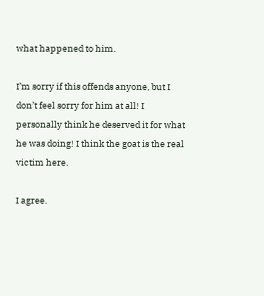what happened to him.

I’m sorry if this offends anyone, but I don’t feel sorry for him at all! I personally think he deserved it for what he was doing! I think the goat is the real victim here.

I agree.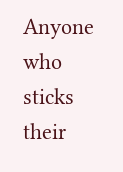Anyone who sticks their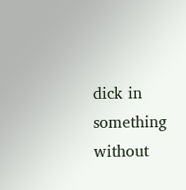dick in something without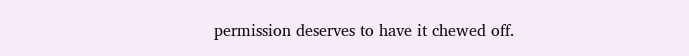permission deserves to have it chewed off.